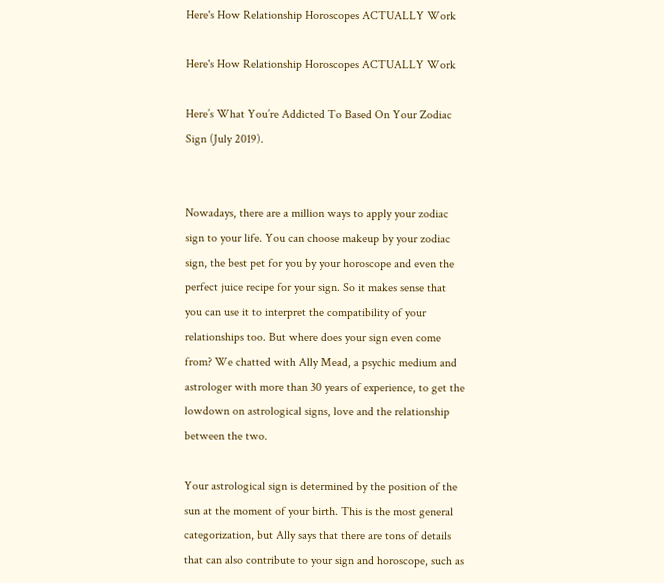Here's How Relationship Horoscopes ACTUALLY Work

Here's How Relationship Horoscopes ACTUALLY Work

Here’s What You’re Addicted To Based On Your Zodiac Sign (July 2019).


Nowadays, there are a million ways to apply your zodiac sign to your life. You can choose makeup by your zodiac sign, the best pet for you by your horoscope and even the perfect juice recipe for your sign. So it makes sense that you can use it to interpret the compatibility of your relationships too. But where does your sign even come from? We chatted with Ally Mead, a psychic medium and astrologer with more than 30 years of experience, to get the lowdown on astrological signs, love and the relationship between the two.

Your astrological sign is determined by the position of the sun at the moment of your birth. This is the most general categorization, but Ally says that there are tons of details that can also contribute to your sign and horoscope, such as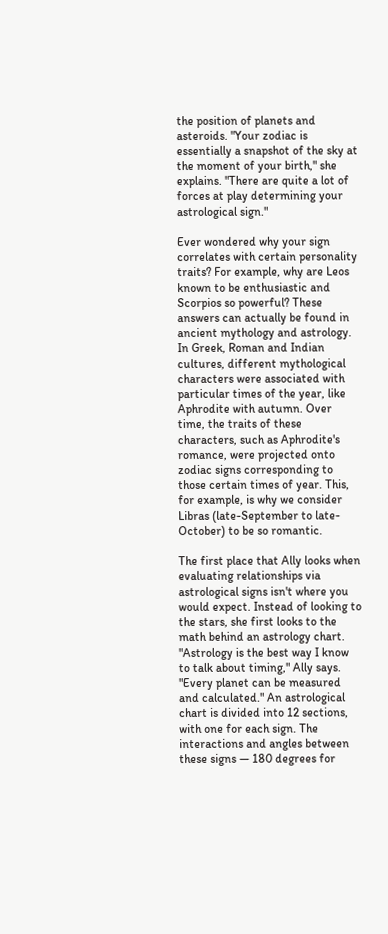the position of planets and asteroids. "Your zodiac is essentially a snapshot of the sky at the moment of your birth," she explains. "There are quite a lot of forces at play determining your astrological sign."

Ever wondered why your sign correlates with certain personality traits? For example, why are Leos known to be enthusiastic and Scorpios so powerful? These answers can actually be found in ancient mythology and astrology. In Greek, Roman and Indian cultures, different mythological characters were associated with particular times of the year, like Aphrodite with autumn. Over time, the traits of these characters, such as Aphrodite's romance, were projected onto zodiac signs corresponding to those certain times of year. This, for example, is why we consider Libras (late-September to late-October) to be so romantic.

The first place that Ally looks when evaluating relationships via astrological signs isn't where you would expect. Instead of looking to the stars, she first looks to the math behind an astrology chart. "Astrology is the best way I know to talk about timing," Ally says. "Every planet can be measured and calculated." An astrological chart is divided into 12 sections, with one for each sign. The interactions and angles between these signs — 180 degrees for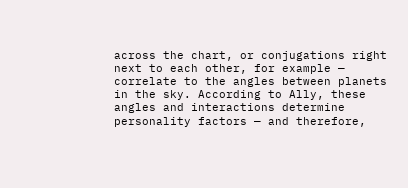across the chart, or conjugations right next to each other, for example — correlate to the angles between planets in the sky. According to Ally, these angles and interactions determine personality factors — and therefore,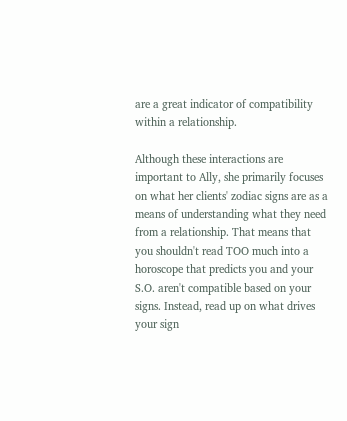are a great indicator of compatibility within a relationship.

Although these interactions are important to Ally, she primarily focuses on what her clients' zodiac signs are as a means of understanding what they need from a relationship. That means that you shouldn't read TOO much into a horoscope that predicts you and your S.O. aren't compatible based on your signs. Instead, read up on what drives your sign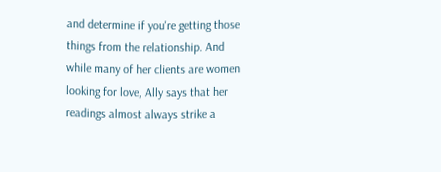and determine if you're getting those things from the relationship. And while many of her clients are women looking for love, Ally says that her readings almost always strike a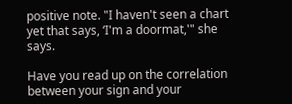positive note. "I haven't seen a chart yet that says, ‘I'm a doormat,'" she says.

Have you read up on the correlation between your sign and your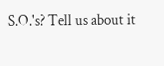S.O.'s? Tell us about it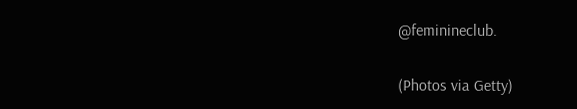@feminineclub.

(Photos via Getty)